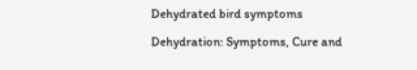Dehydrated bird symptoms

Dehydration: Symptoms, Cure and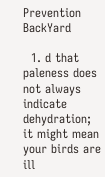Prevention BackYard

  1. d that paleness does not always indicate dehydration; it might mean your birds are ill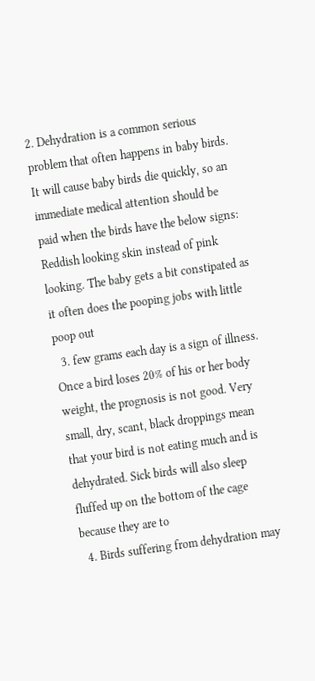2. Dehydration is a common serious problem that often happens in baby birds. It will cause baby birds die quickly, so an immediate medical attention should be paid when the birds have the below signs: Reddish looking skin instead of pink looking. The baby gets a bit constipated as it often does the pooping jobs with little poop out
  3. few grams each day is a sign of illness. Once a bird loses 20% of his or her body weight, the prognosis is not good. Very small, dry, scant, black droppings mean that your bird is not eating much and is dehydrated. Sick birds will also sleep fluffed up on the bottom of the cage because they are to
  4. Birds suffering from dehydration may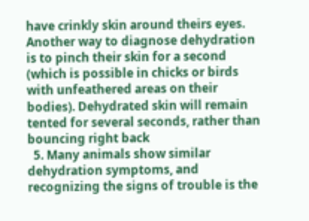have crinkly skin around theirs eyes. Another way to diagnose dehydration is to pinch their skin for a second (which is possible in chicks or birds with unfeathered areas on their bodies). Dehydrated skin will remain tented for several seconds, rather than bouncing right back
  5. Many animals show similar dehydration symptoms, and recognizing the signs of trouble is the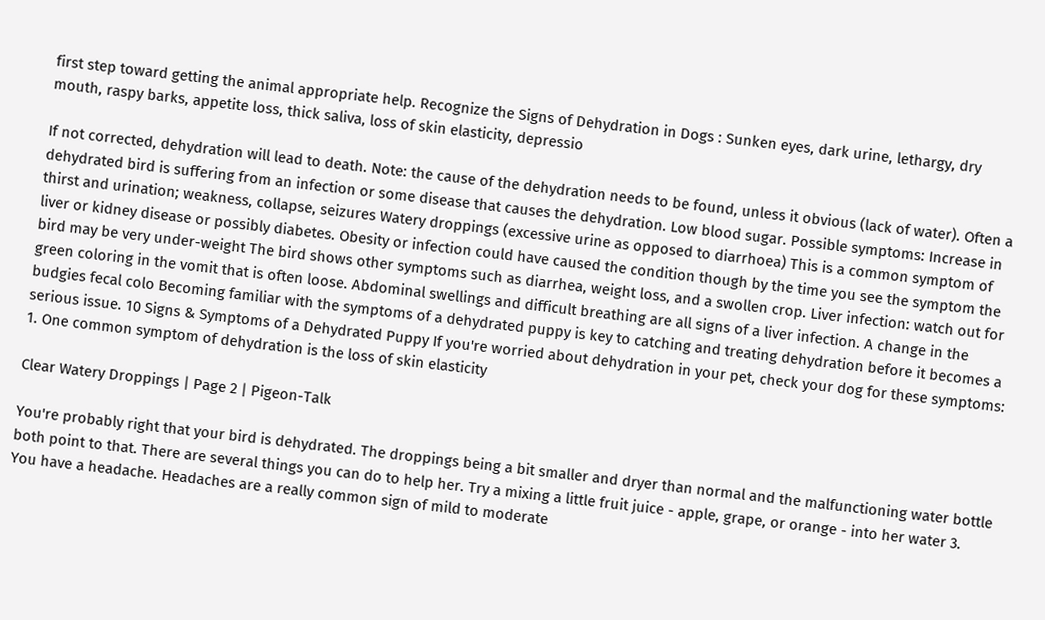first step toward getting the animal appropriate help. Recognize the Signs of Dehydration in Dogs : Sunken eyes, dark urine, lethargy, dry mouth, raspy barks, appetite loss, thick saliva, loss of skin elasticity, depressio

If not corrected, dehydration will lead to death. Note: the cause of the dehydration needs to be found, unless it obvious (lack of water). Often a dehydrated bird is suffering from an infection or some disease that causes the dehydration. Low blood sugar. Possible symptoms: Increase in thirst and urination; weakness, collapse, seizures Watery droppings (excessive urine as opposed to diarrhoea) This is a common symptom of liver or kidney disease or possibly diabetes. Obesity or infection could have caused the condition though by the time you see the symptom the bird may be very under-weight The bird shows other symptoms such as diarrhea, weight loss, and a swollen crop. Liver infection: watch out for green coloring in the vomit that is often loose. Abdominal swellings and difficult breathing are all signs of a liver infection. A change in the budgies fecal colo Becoming familiar with the symptoms of a dehydrated puppy is key to catching and treating dehydration before it becomes a serious issue. 10 Signs & Symptoms of a Dehydrated Puppy If you're worried about dehydration in your pet, check your dog for these symptoms: 1. One common symptom of dehydration is the loss of skin elasticity

Clear Watery Droppings | Page 2 | Pigeon-Talk

You're probably right that your bird is dehydrated. The droppings being a bit smaller and dryer than normal and the malfunctioning water bottle both point to that. There are several things you can do to help her. Try a mixing a little fruit juice - apple, grape, or orange - into her water 3. You have a headache. Headaches are a really common sign of mild to moderate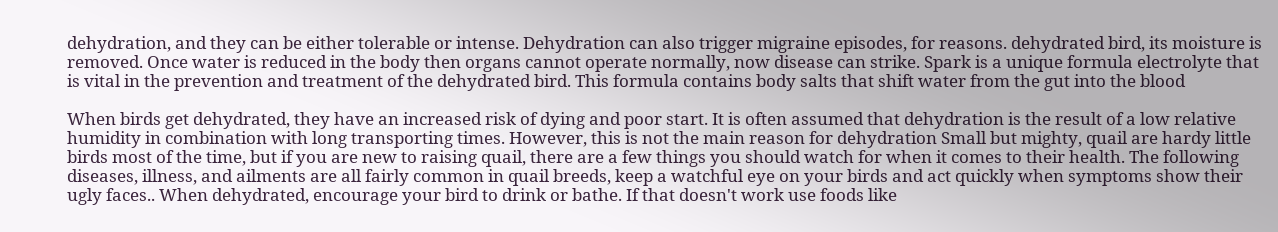dehydration, and they can be either tolerable or intense. Dehydration can also trigger migraine episodes, for reasons. dehydrated bird, its moisture is removed. Once water is reduced in the body then organs cannot operate normally, now disease can strike. Spark is a unique formula electrolyte that is vital in the prevention and treatment of the dehydrated bird. This formula contains body salts that shift water from the gut into the blood

When birds get dehydrated, they have an increased risk of dying and poor start. It is often assumed that dehydration is the result of a low relative humidity in combination with long transporting times. However, this is not the main reason for dehydration Small but mighty, quail are hardy little birds most of the time, but if you are new to raising quail, there are a few things you should watch for when it comes to their health. The following diseases, illness, and ailments are all fairly common in quail breeds, keep a watchful eye on your birds and act quickly when symptoms show their ugly faces.. When dehydrated, encourage your bird to drink or bathe. If that doesn't work use foods like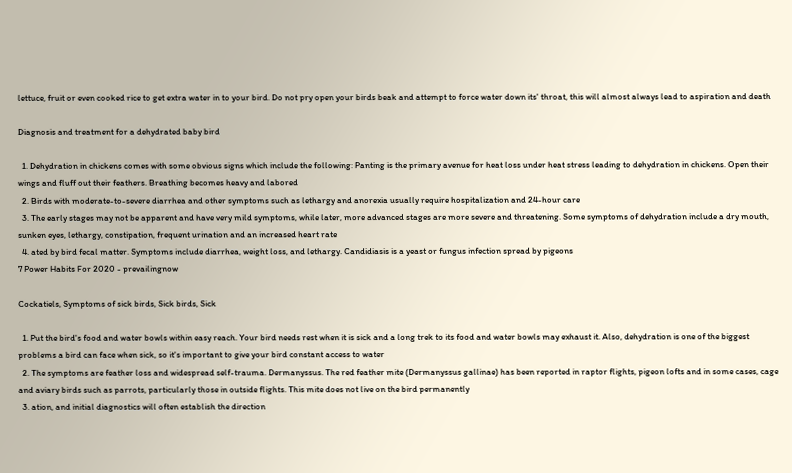lettuce, fruit or even cooked rice to get extra water in to your bird. Do not pry open your birds beak and attempt to force water down its' throat, this will almost always lead to aspiration and death

Diagnosis and treatment for a dehydrated baby bird

  1. Dehydration in chickens comes with some obvious signs which include the following: Panting is the primary avenue for heat loss under heat stress leading to dehydration in chickens. Open their wings and fluff out their feathers. Breathing becomes heavy and labored
  2. Birds with moderate-to-severe diarrhea and other symptoms such as lethargy and anorexia usually require hospitalization and 24-hour care
  3. The early stages may not be apparent and have very mild symptoms, while later, more advanced stages are more severe and threatening. Some symptoms of dehydration include a dry mouth, sunken eyes, lethargy, constipation, frequent urination and an increased heart rate
  4. ated by bird fecal matter. Symptoms include diarrhea, weight loss, and lethargy. Candidiasis is a yeast or fungus infection spread by pigeons
7 Power Habits For 2020 - prevailingnow

Cockatiels, Symptoms of sick birds, Sick birds, Sick

  1. Put the bird's food and water bowls within easy reach. Your bird needs rest when it is sick and a long trek to its food and water bowls may exhaust it. Also, dehydration is one of the biggest problems a bird can face when sick, so it's important to give your bird constant access to water
  2. The symptoms are feather loss and widespread self-trauma. Dermanyssus. The red feather mite (Dermanyssus gallinae) has been reported in raptor flights, pigeon lofts and in some cases, cage and aviary birds such as parrots, particularly those in outside flights. This mite does not live on the bird permanently
  3. ation, and initial diagnostics will often establish the direction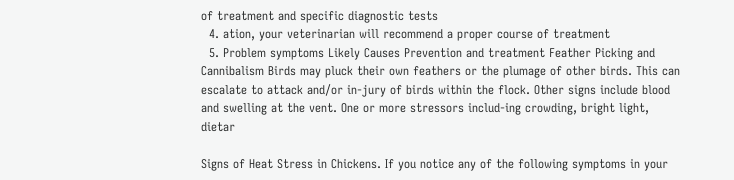of treatment and specific diagnostic tests
  4. ation, your veterinarian will recommend a proper course of treatment
  5. Problem symptoms Likely Causes Prevention and treatment Feather Picking and Cannibalism Birds may pluck their own feathers or the plumage of other birds. This can escalate to attack and/or in-jury of birds within the flock. Other signs include blood and swelling at the vent. One or more stressors includ-ing crowding, bright light, dietar

Signs of Heat Stress in Chickens. If you notice any of the following symptoms in your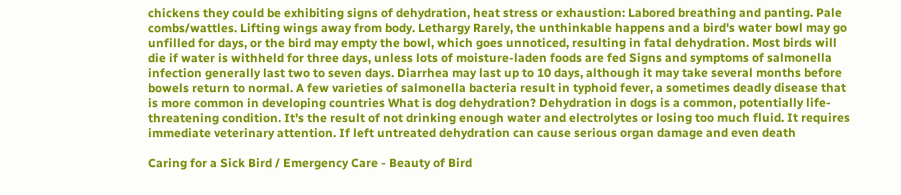chickens they could be exhibiting signs of dehydration, heat stress or exhaustion: Labored breathing and panting. Pale combs/wattles. Lifting wings away from body. Lethargy Rarely, the unthinkable happens and a bird's water bowl may go unfilled for days, or the bird may empty the bowl, which goes unnoticed, resulting in fatal dehydration. Most birds will die if water is withheld for three days, unless lots of moisture-laden foods are fed Signs and symptoms of salmonella infection generally last two to seven days. Diarrhea may last up to 10 days, although it may take several months before bowels return to normal. A few varieties of salmonella bacteria result in typhoid fever, a sometimes deadly disease that is more common in developing countries What is dog dehydration? Dehydration in dogs is a common, potentially life-threatening condition. It's the result of not drinking enough water and electrolytes or losing too much fluid. It requires immediate veterinary attention. If left untreated dehydration can cause serious organ damage and even death

Caring for a Sick Bird / Emergency Care - Beauty of Bird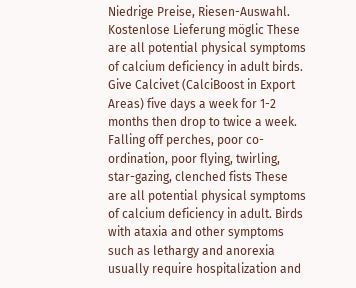Niedrige Preise, Riesen-Auswahl. Kostenlose Lieferung möglic These are all potential physical symptoms of calcium deficiency in adult birds. Give Calcivet (CalciBoost in Export Areas) five days a week for 1-2 months then drop to twice a week. Falling off perches, poor co-ordination, poor flying, twirling, star-gazing, clenched fists These are all potential physical symptoms of calcium deficiency in adult. Birds with ataxia and other symptoms such as lethargy and anorexia usually require hospitalization and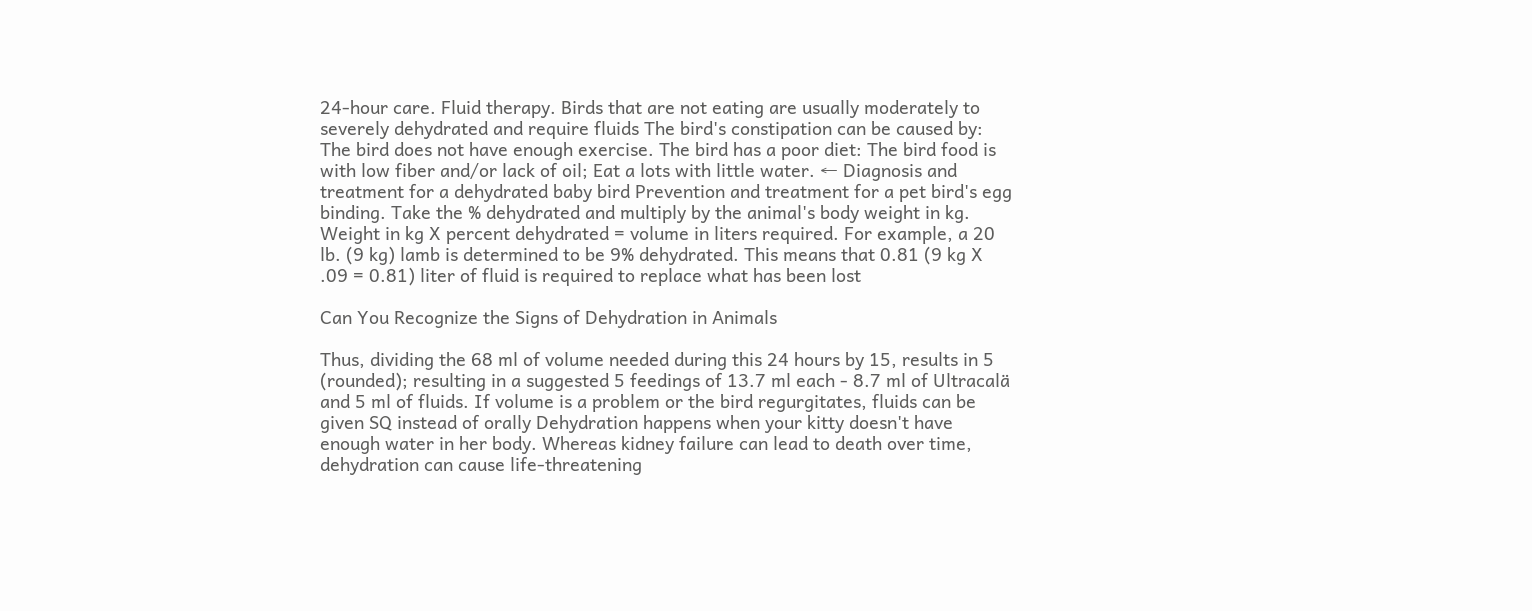24-hour care. Fluid therapy. Birds that are not eating are usually moderately to severely dehydrated and require fluids The bird's constipation can be caused by: The bird does not have enough exercise. The bird has a poor diet: The bird food is with low fiber and/or lack of oil; Eat a lots with little water. ← Diagnosis and treatment for a dehydrated baby bird Prevention and treatment for a pet bird's egg binding. Take the % dehydrated and multiply by the animal's body weight in kg. Weight in kg X percent dehydrated = volume in liters required. For example, a 20 lb. (9 kg) lamb is determined to be 9% dehydrated. This means that 0.81 (9 kg X .09 = 0.81) liter of fluid is required to replace what has been lost

Can You Recognize the Signs of Dehydration in Animals

Thus, dividing the 68 ml of volume needed during this 24 hours by 15, results in 5 (rounded); resulting in a suggested 5 feedings of 13.7 ml each - 8.7 ml of Ultracalä and 5 ml of fluids. If volume is a problem or the bird regurgitates, fluids can be given SQ instead of orally Dehydration happens when your kitty doesn't have enough water in her body. Whereas kidney failure can lead to death over time, dehydration can cause life-threatening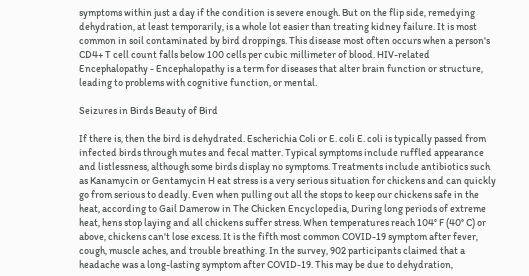symptoms within just a day if the condition is severe enough. But on the flip side, remedying dehydration, at least temporarily, is a whole lot easier than treating kidney failure. It is most common in soil contaminated by bird droppings. This disease most often occurs when a person's CD4+ T cell count falls below 100 cells per cubic millimeter of blood. HIV-related Encephalopathy - Encephalopathy is a term for diseases that alter brain function or structure, leading to problems with cognitive function, or mental.

Seizures in Birds Beauty of Bird

If there is, then the bird is dehydrated. Escherichia Coli or E. coli E. coli is typically passed from infected birds through mutes and fecal matter. Typical symptoms include ruffled appearance and listlessness, although some birds display no symptoms. Treatments include antibiotics such as Kanamycin or Gentamycin H eat stress is a very serious situation for chickens and can quickly go from serious to deadly. Even when pulling out all the stops to keep our chickens safe in the heat, according to Gail Damerow in The Chicken Encyclopedia, During long periods of extreme heat, hens stop laying and all chickens suffer stress. When temperatures reach 104° F (40° C) or above, chickens can't lose excess. It is the fifth most common COVID-19 symptom after fever, cough, muscle aches, and trouble breathing. In the survey, 902 participants claimed that a headache was a long-lasting symptom after COVID-19. This may be due to dehydration,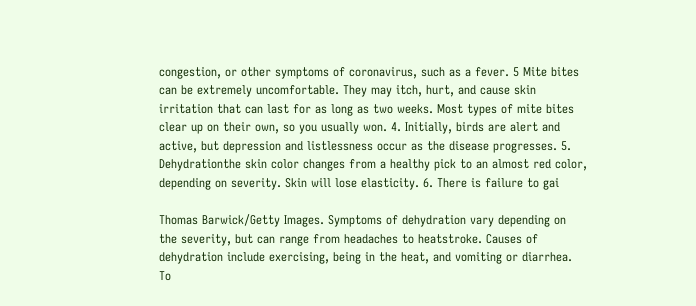congestion, or other symptoms of coronavirus, such as a fever. 5 Mite bites can be extremely uncomfortable. They may itch, hurt, and cause skin irritation that can last for as long as two weeks. Most types of mite bites clear up on their own, so you usually won. 4. Initially, birds are alert and active, but depression and listlessness occur as the disease progresses. 5. Dehydrationthe skin color changes from a healthy pick to an almost red color, depending on severity. Skin will lose elasticity. 6. There is failure to gai

Thomas Barwick/Getty Images. Symptoms of dehydration vary depending on the severity, but can range from headaches to heatstroke. Causes of dehydration include exercising, being in the heat, and vomiting or diarrhea. To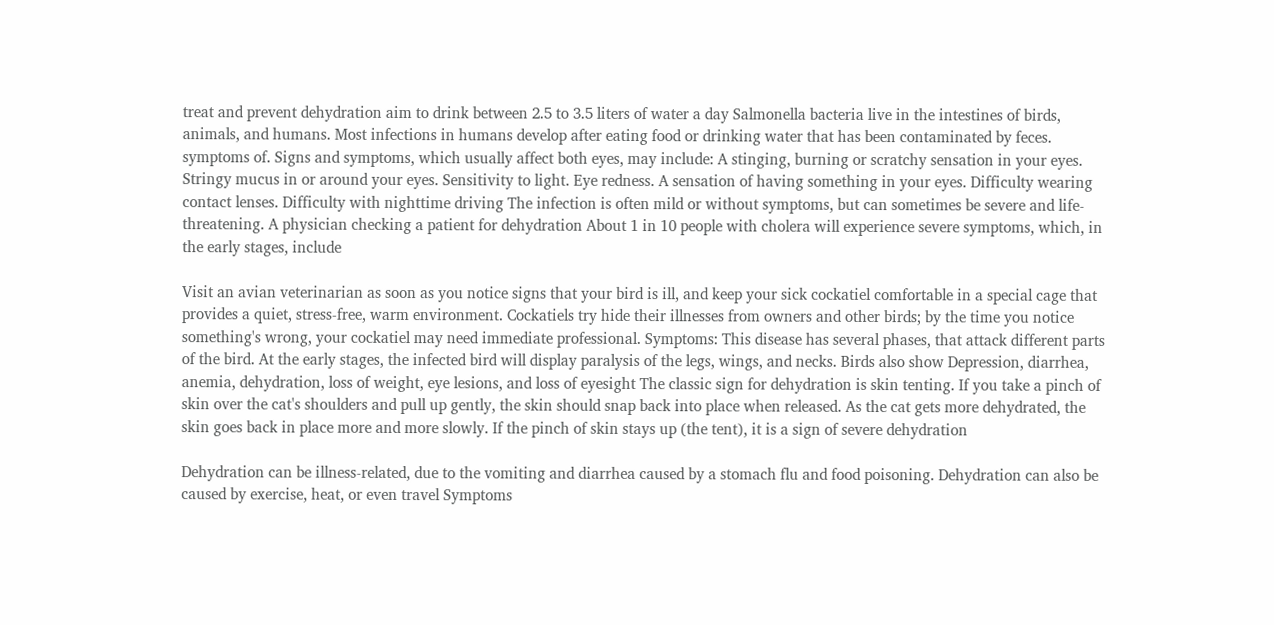treat and prevent dehydration aim to drink between 2.5 to 3.5 liters of water a day Salmonella bacteria live in the intestines of birds, animals, and humans. Most infections in humans develop after eating food or drinking water that has been contaminated by feces. symptoms of. Signs and symptoms, which usually affect both eyes, may include: A stinging, burning or scratchy sensation in your eyes. Stringy mucus in or around your eyes. Sensitivity to light. Eye redness. A sensation of having something in your eyes. Difficulty wearing contact lenses. Difficulty with nighttime driving The infection is often mild or without symptoms, but can sometimes be severe and life-threatening. A physician checking a patient for dehydration About 1 in 10 people with cholera will experience severe symptoms, which, in the early stages, include

Visit an avian veterinarian as soon as you notice signs that your bird is ill, and keep your sick cockatiel comfortable in a special cage that provides a quiet, stress-free, warm environment. Cockatiels try hide their illnesses from owners and other birds; by the time you notice something's wrong, your cockatiel may need immediate professional. Symptoms: This disease has several phases, that attack different parts of the bird. At the early stages, the infected bird will display paralysis of the legs, wings, and necks. Birds also show Depression, diarrhea, anemia, dehydration, loss of weight, eye lesions, and loss of eyesight The classic sign for dehydration is skin tenting. If you take a pinch of skin over the cat's shoulders and pull up gently, the skin should snap back into place when released. As the cat gets more dehydrated, the skin goes back in place more and more slowly. If the pinch of skin stays up (the tent), it is a sign of severe dehydration

Dehydration can be illness-related, due to the vomiting and diarrhea caused by a stomach flu and food poisoning. Dehydration can also be caused by exercise, heat, or even travel Symptoms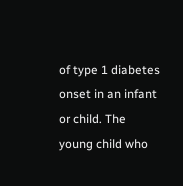of type 1 diabetes onset in an infant or child. The young child who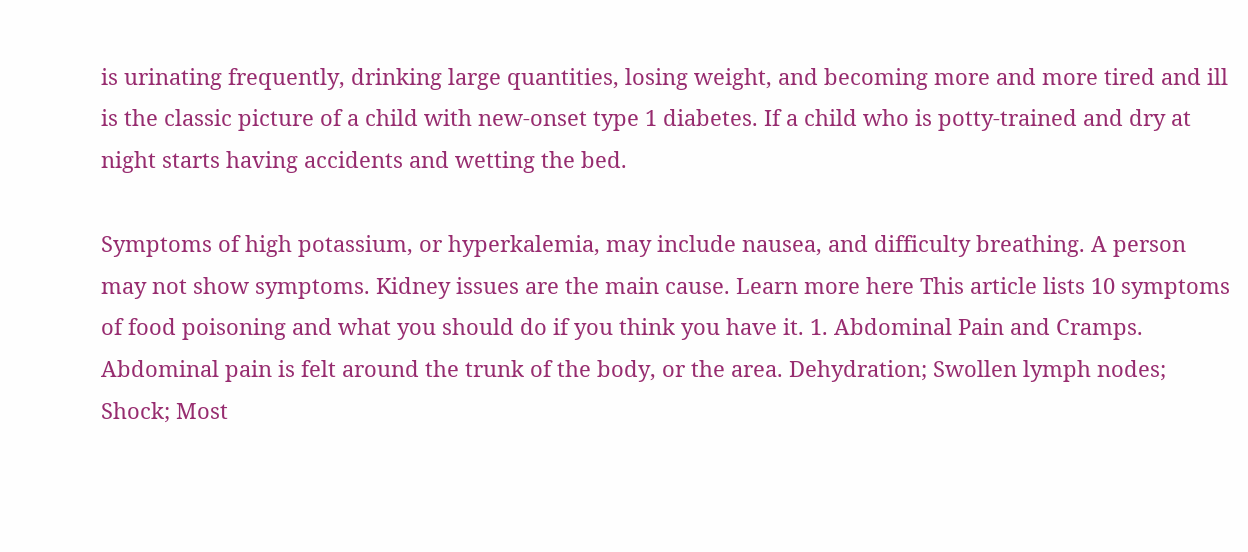is urinating frequently, drinking large quantities, losing weight, and becoming more and more tired and ill is the classic picture of a child with new-onset type 1 diabetes. If a child who is potty-trained and dry at night starts having accidents and wetting the bed.

Symptoms of high potassium, or hyperkalemia, may include nausea, and difficulty breathing. A person may not show symptoms. Kidney issues are the main cause. Learn more here This article lists 10 symptoms of food poisoning and what you should do if you think you have it. 1. Abdominal Pain and Cramps. Abdominal pain is felt around the trunk of the body, or the area. Dehydration; Swollen lymph nodes; Shock; Most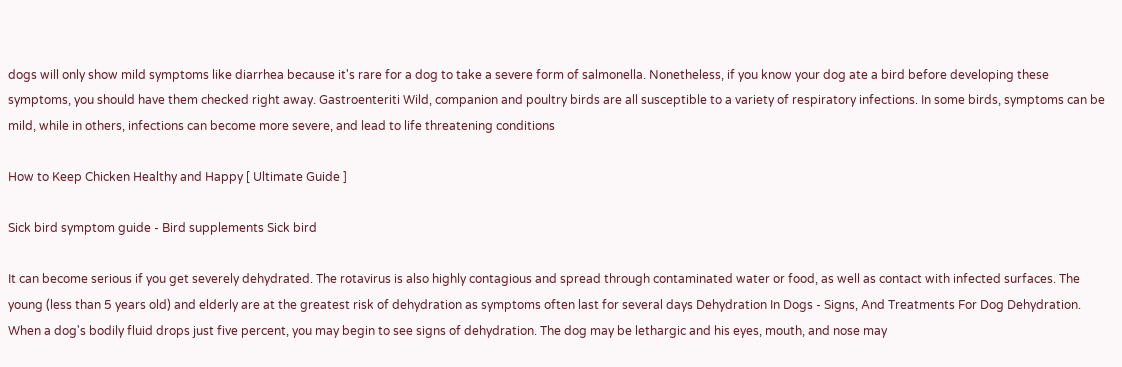dogs will only show mild symptoms like diarrhea because it's rare for a dog to take a severe form of salmonella. Nonetheless, if you know your dog ate a bird before developing these symptoms, you should have them checked right away. Gastroenteriti Wild, companion and poultry birds are all susceptible to a variety of respiratory infections. In some birds, symptoms can be mild, while in others, infections can become more severe, and lead to life threatening conditions

How to Keep Chicken Healthy and Happy [ Ultimate Guide ]

Sick bird symptom guide - Bird supplements Sick bird

It can become serious if you get severely dehydrated. The rotavirus is also highly contagious and spread through contaminated water or food, as well as contact with infected surfaces. The young (less than 5 years old) and elderly are at the greatest risk of dehydration as symptoms often last for several days Dehydration In Dogs - Signs, And Treatments For Dog Dehydration. When a dog's bodily fluid drops just five percent, you may begin to see signs of dehydration. The dog may be lethargic and his eyes, mouth, and nose may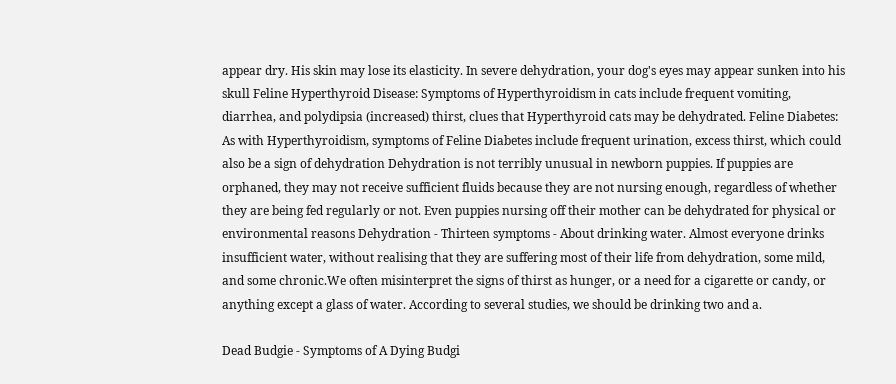appear dry. His skin may lose its elasticity. In severe dehydration, your dog's eyes may appear sunken into his skull Feline Hyperthyroid Disease: Symptoms of Hyperthyroidism in cats include frequent vomiting, diarrhea, and polydipsia (increased) thirst, clues that Hyperthyroid cats may be dehydrated. Feline Diabetes: As with Hyperthyroidism, symptoms of Feline Diabetes include frequent urination, excess thirst, which could also be a sign of dehydration Dehydration is not terribly unusual in newborn puppies. If puppies are orphaned, they may not receive sufficient fluids because they are not nursing enough, regardless of whether they are being fed regularly or not. Even puppies nursing off their mother can be dehydrated for physical or environmental reasons Dehydration - Thirteen symptoms - About drinking water. Almost everyone drinks insufficient water, without realising that they are suffering most of their life from dehydration, some mild, and some chronic.We often misinterpret the signs of thirst as hunger, or a need for a cigarette or candy, or anything except a glass of water. According to several studies, we should be drinking two and a.

Dead Budgie - Symptoms of A Dying Budgi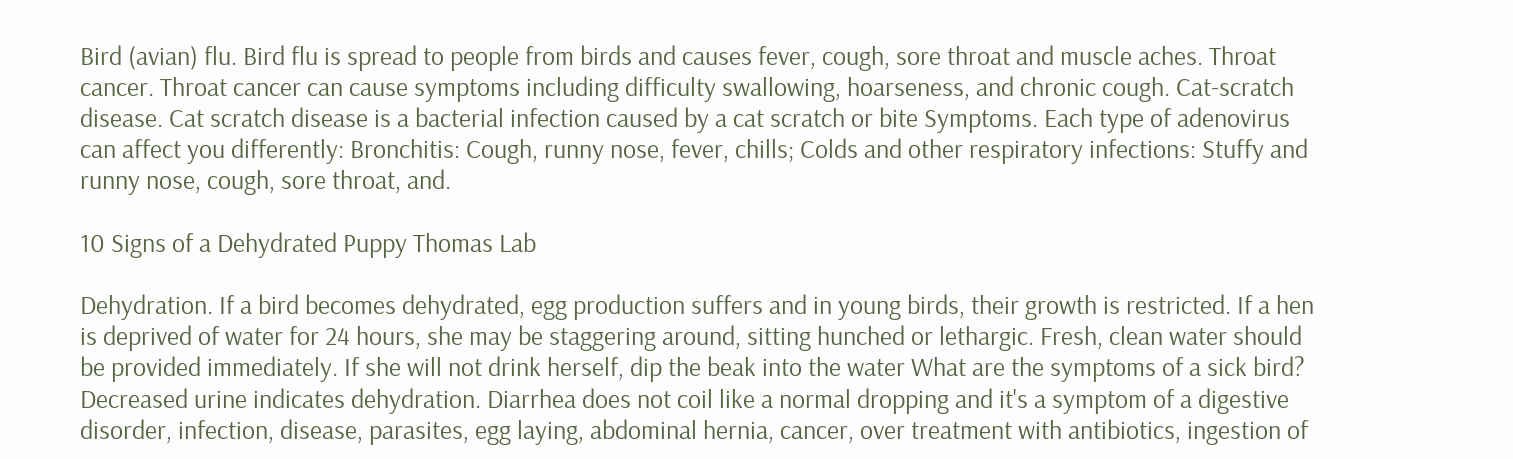Bird (avian) flu. Bird flu is spread to people from birds and causes fever, cough, sore throat and muscle aches. Throat cancer. Throat cancer can cause symptoms including difficulty swallowing, hoarseness, and chronic cough. Cat-scratch disease. Cat scratch disease is a bacterial infection caused by a cat scratch or bite Symptoms. Each type of adenovirus can affect you differently: Bronchitis: Cough, runny nose, fever, chills; Colds and other respiratory infections: Stuffy and runny nose, cough, sore throat, and.

10 Signs of a Dehydrated Puppy Thomas Lab

Dehydration. If a bird becomes dehydrated, egg production suffers and in young birds, their growth is restricted. If a hen is deprived of water for 24 hours, she may be staggering around, sitting hunched or lethargic. Fresh, clean water should be provided immediately. If she will not drink herself, dip the beak into the water What are the symptoms of a sick bird? Decreased urine indicates dehydration. Diarrhea does not coil like a normal dropping and it's a symptom of a digestive disorder, infection, disease, parasites, egg laying, abdominal hernia, cancer, over treatment with antibiotics, ingestion of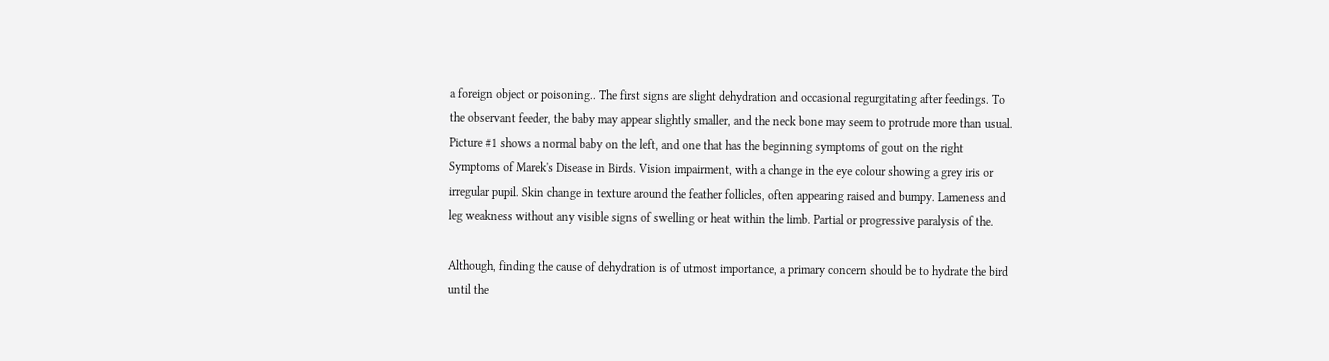a foreign object or poisoning.. The first signs are slight dehydration and occasional regurgitating after feedings. To the observant feeder, the baby may appear slightly smaller, and the neck bone may seem to protrude more than usual. Picture #1 shows a normal baby on the left, and one that has the beginning symptoms of gout on the right Symptoms of Marek's Disease in Birds. Vision impairment, with a change in the eye colour showing a grey iris or irregular pupil. Skin change in texture around the feather follicles, often appearing raised and bumpy. Lameness and leg weakness without any visible signs of swelling or heat within the limb. Partial or progressive paralysis of the.

Although, finding the cause of dehydration is of utmost importance, a primary concern should be to hydrate the bird until the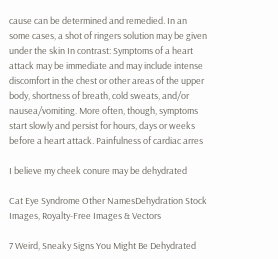cause can be determined and remedied. In an some cases, a shot of ringers solution may be given under the skin In contrast: Symptoms of a heart attack may be immediate and may include intense discomfort in the chest or other areas of the upper body, shortness of breath, cold sweats, and/or nausea/vomiting. More often, though, symptoms start slowly and persist for hours, days or weeks before a heart attack. Painfulness of cardiac arres

I believe my cheek conure may be dehydrated

Cat Eye Syndrome Other NamesDehydration Stock Images, Royalty-Free Images & Vectors

7 Weird, Sneaky Signs You Might Be Dehydrated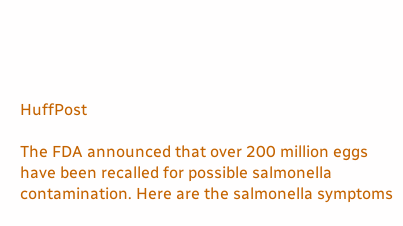HuffPost

The FDA announced that over 200 million eggs have been recalled for possible salmonella contamination. Here are the salmonella symptoms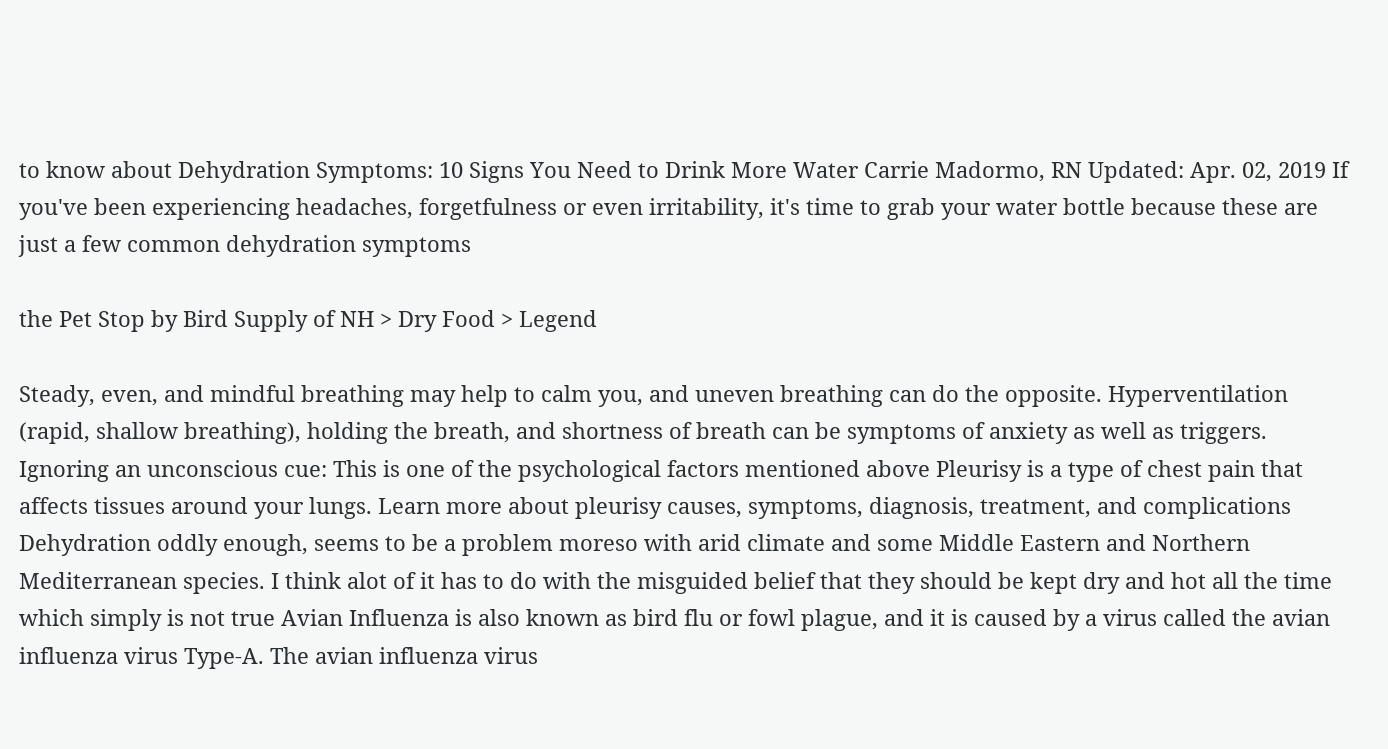to know about Dehydration Symptoms: 10 Signs You Need to Drink More Water Carrie Madormo, RN Updated: Apr. 02, 2019 If you've been experiencing headaches, forgetfulness or even irritability, it's time to grab your water bottle because these are just a few common dehydration symptoms

the Pet Stop by Bird Supply of NH > Dry Food > Legend

Steady, even, and mindful breathing may help to calm you, and uneven breathing can do the opposite. Hyperventilation (rapid, shallow breathing), holding the breath, and shortness of breath can be symptoms of anxiety as well as triggers. Ignoring an unconscious cue: This is one of the psychological factors mentioned above Pleurisy is a type of chest pain that affects tissues around your lungs. Learn more about pleurisy causes, symptoms, diagnosis, treatment, and complications Dehydration oddly enough, seems to be a problem moreso with arid climate and some Middle Eastern and Northern Mediterranean species. I think alot of it has to do with the misguided belief that they should be kept dry and hot all the time which simply is not true Avian Influenza is also known as bird flu or fowl plague, and it is caused by a virus called the avian influenza virus Type-A. The avian influenza virus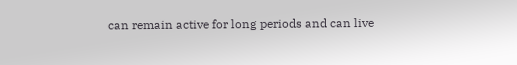can remain active for long periods and can live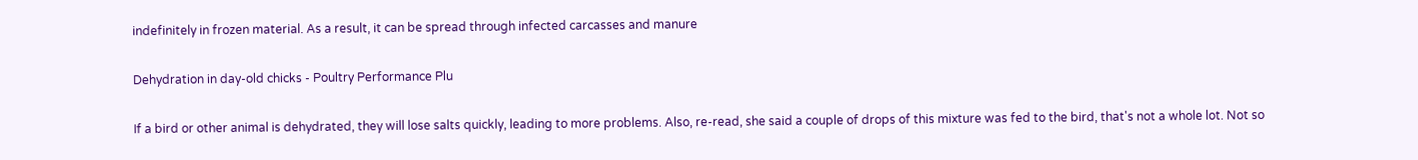indefinitely in frozen material. As a result, it can be spread through infected carcasses and manure

Dehydration in day-old chicks - Poultry Performance Plu

If a bird or other animal is dehydrated, they will lose salts quickly, leading to more problems. Also, re-read, she said a couple of drops of this mixture was fed to the bird, that's not a whole lot. Not so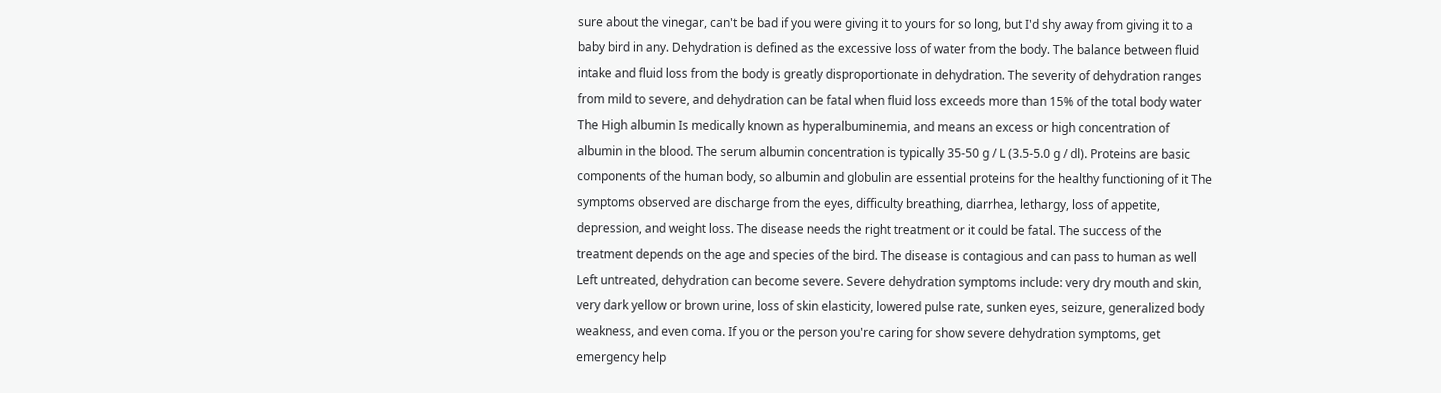sure about the vinegar, can't be bad if you were giving it to yours for so long, but I'd shy away from giving it to a baby bird in any. Dehydration is defined as the excessive loss of water from the body. The balance between fluid intake and fluid loss from the body is greatly disproportionate in dehydration. The severity of dehydration ranges from mild to severe, and dehydration can be fatal when fluid loss exceeds more than 15% of the total body water The High albumin Is medically known as hyperalbuminemia, and means an excess or high concentration of albumin in the blood. The serum albumin concentration is typically 35-50 g / L (3.5-5.0 g / dl). Proteins are basic components of the human body, so albumin and globulin are essential proteins for the healthy functioning of it The symptoms observed are discharge from the eyes, difficulty breathing, diarrhea, lethargy, loss of appetite, depression, and weight loss. The disease needs the right treatment or it could be fatal. The success of the treatment depends on the age and species of the bird. The disease is contagious and can pass to human as well Left untreated, dehydration can become severe. Severe dehydration symptoms include: very dry mouth and skin, very dark yellow or brown urine, loss of skin elasticity, lowered pulse rate, sunken eyes, seizure, generalized body weakness, and even coma. If you or the person you're caring for show severe dehydration symptoms, get emergency help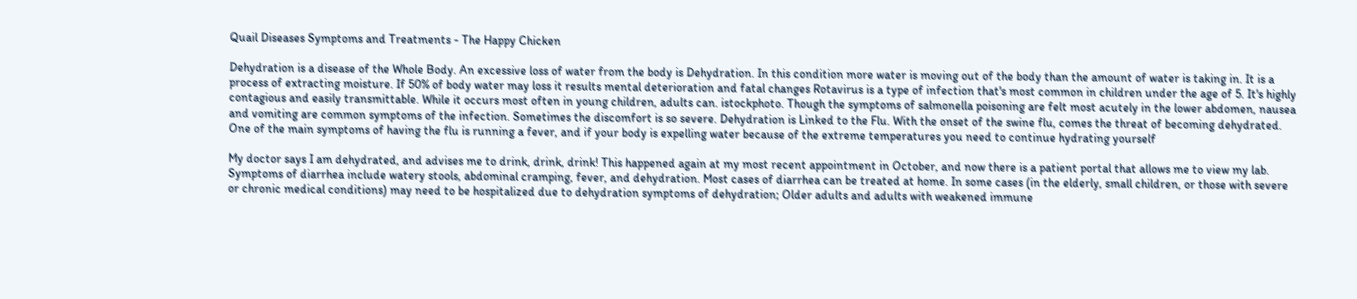Quail Diseases Symptoms and Treatments - The Happy Chicken

Dehydration is a disease of the Whole Body. An excessive loss of water from the body is Dehydration. In this condition more water is moving out of the body than the amount of water is taking in. It is a process of extracting moisture. If 50% of body water may loss it results mental deterioration and fatal changes Rotavirus is a type of infection that's most common in children under the age of 5. It's highly contagious and easily transmittable. While it occurs most often in young children, adults can. istockphoto. Though the symptoms of salmonella poisoning are felt most acutely in the lower abdomen, nausea and vomiting are common symptoms of the infection. Sometimes the discomfort is so severe. Dehydration is Linked to the Flu. With the onset of the swine flu, comes the threat of becoming dehydrated. One of the main symptoms of having the flu is running a fever, and if your body is expelling water because of the extreme temperatures you need to continue hydrating yourself

My doctor says I am dehydrated, and advises me to drink, drink, drink! This happened again at my most recent appointment in October, and now there is a patient portal that allows me to view my lab. Symptoms of diarrhea include watery stools, abdominal cramping, fever, and dehydration. Most cases of diarrhea can be treated at home. In some cases (in the elderly, small children, or those with severe or chronic medical conditions) may need to be hospitalized due to dehydration symptoms of dehydration; Older adults and adults with weakened immune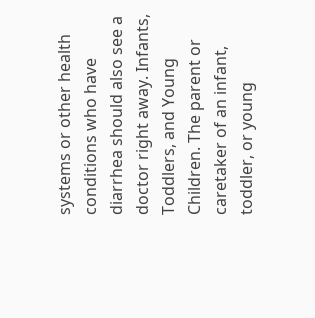systems or other health conditions who have diarrhea should also see a doctor right away. Infants, Toddlers, and Young Children. The parent or caretaker of an infant, toddler, or young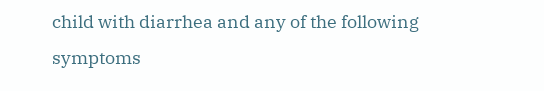child with diarrhea and any of the following symptoms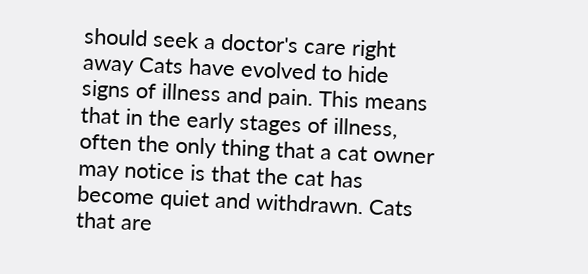should seek a doctor's care right away Cats have evolved to hide signs of illness and pain. This means that in the early stages of illness, often the only thing that a cat owner may notice is that the cat has become quiet and withdrawn. Cats that are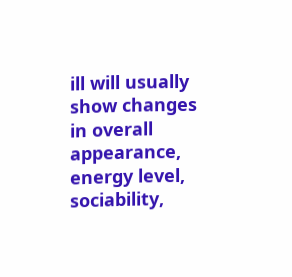ill will usually show changes in overall appearance, energy level, sociability,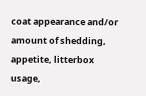coat appearance and/or amount of shedding, appetite, litterbox usage,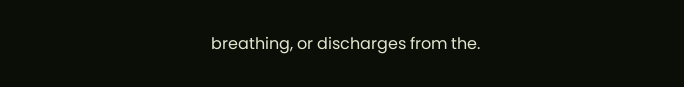breathing, or discharges from the.